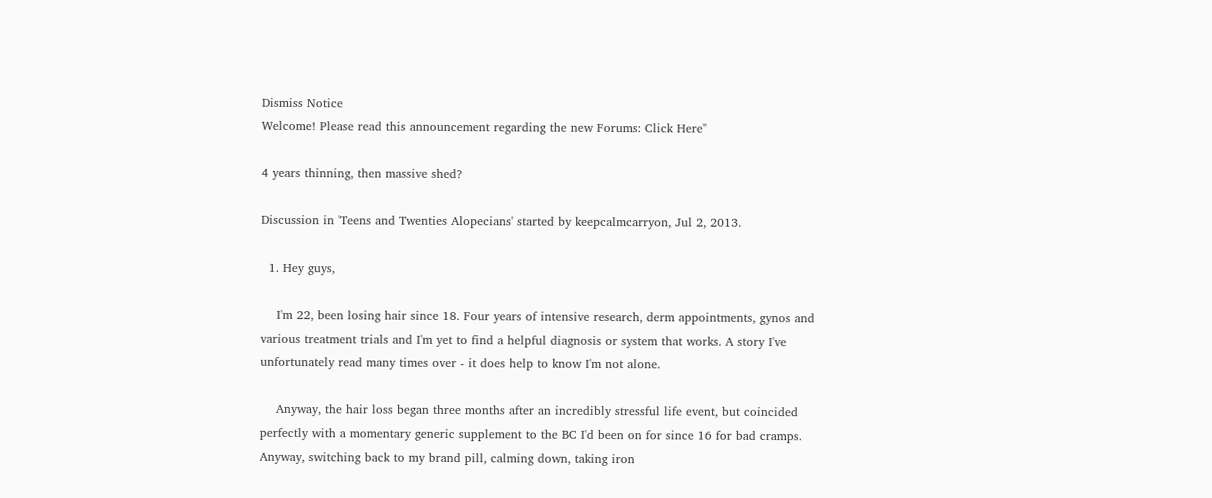Dismiss Notice
Welcome! Please read this announcement regarding the new Forums: Click Here"

4 years thinning, then massive shed?

Discussion in 'Teens and Twenties Alopecians' started by keepcalmcarryon, Jul 2, 2013.

  1. Hey guys,

    I'm 22, been losing hair since 18. Four years of intensive research, derm appointments, gynos and various treatment trials and I'm yet to find a helpful diagnosis or system that works. A story I've unfortunately read many times over - it does help to know I'm not alone.

    Anyway, the hair loss began three months after an incredibly stressful life event, but coincided perfectly with a momentary generic supplement to the BC I'd been on for since 16 for bad cramps. Anyway, switching back to my brand pill, calming down, taking iron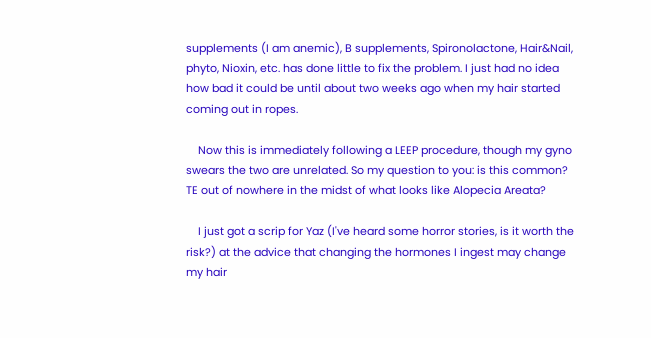supplements (I am anemic), B supplements, Spironolactone, Hair&Nail, phyto, Nioxin, etc. has done little to fix the problem. I just had no idea how bad it could be until about two weeks ago when my hair started coming out in ropes.

    Now this is immediately following a LEEP procedure, though my gyno swears the two are unrelated. So my question to you: is this common? TE out of nowhere in the midst of what looks like Alopecia Areata?

    I just got a scrip for Yaz (I've heard some horror stories, is it worth the risk?) at the advice that changing the hormones I ingest may change my hair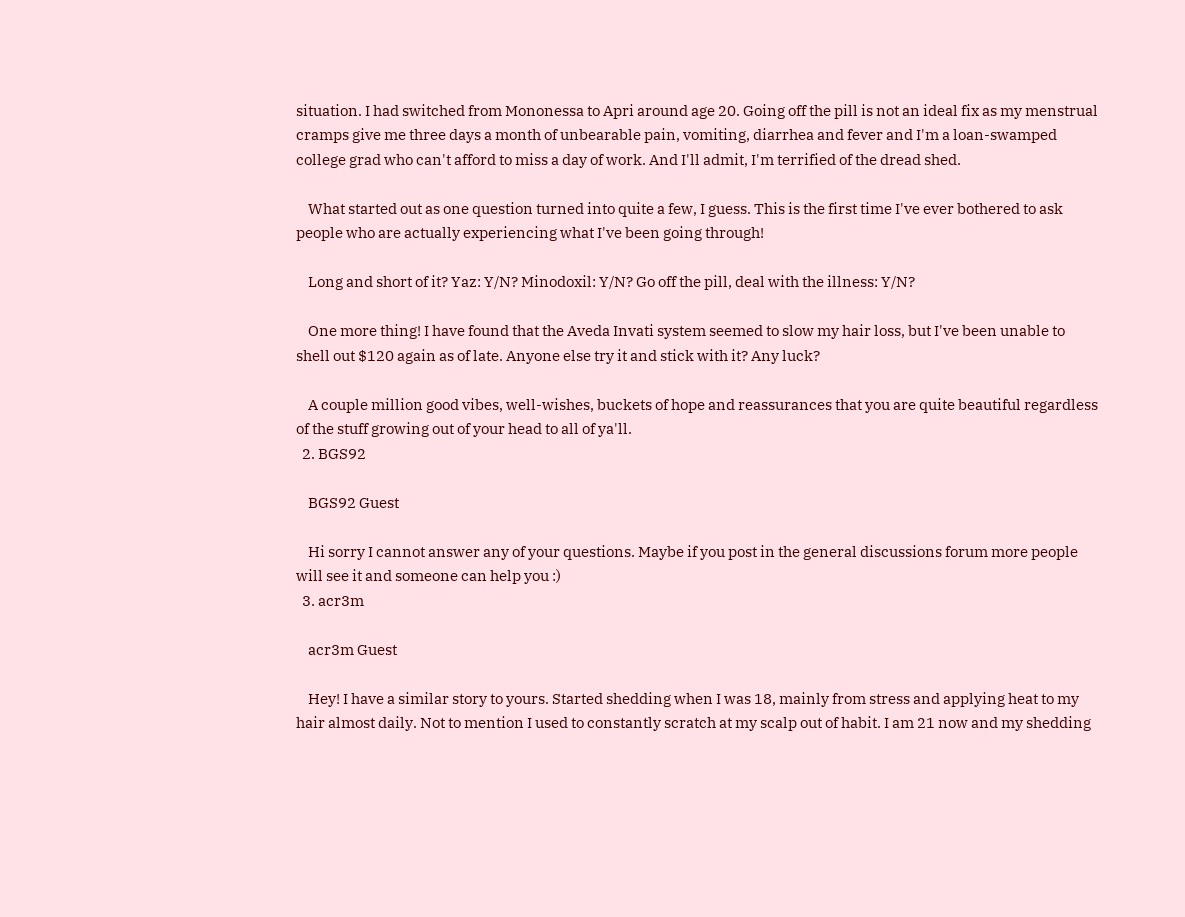situation. I had switched from Mononessa to Apri around age 20. Going off the pill is not an ideal fix as my menstrual cramps give me three days a month of unbearable pain, vomiting, diarrhea and fever and I'm a loan-swamped college grad who can't afford to miss a day of work. And I'll admit, I'm terrified of the dread shed.

    What started out as one question turned into quite a few, I guess. This is the first time I've ever bothered to ask people who are actually experiencing what I've been going through!

    Long and short of it? Yaz: Y/N? Minodoxil: Y/N? Go off the pill, deal with the illness: Y/N?

    One more thing! I have found that the Aveda Invati system seemed to slow my hair loss, but I've been unable to shell out $120 again as of late. Anyone else try it and stick with it? Any luck?

    A couple million good vibes, well-wishes, buckets of hope and reassurances that you are quite beautiful regardless of the stuff growing out of your head to all of ya'll.
  2. BGS92

    BGS92 Guest

    Hi sorry I cannot answer any of your questions. Maybe if you post in the general discussions forum more people will see it and someone can help you :)
  3. acr3m

    acr3m Guest

    Hey! I have a similar story to yours. Started shedding when I was 18, mainly from stress and applying heat to my hair almost daily. Not to mention I used to constantly scratch at my scalp out of habit. I am 21 now and my shedding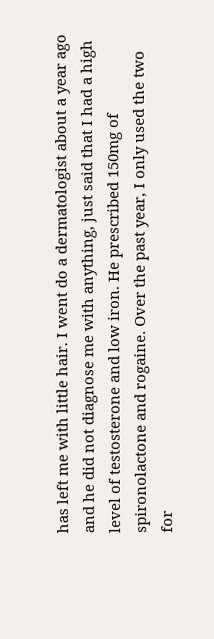has left me with little hair. I went do a dermatologist about a year ago and he did not diagnose me with anything, just said that I had a high level of testosterone and low iron. He prescribed 150mg of spironolactone and rogaine. Over the past year, I only used the two for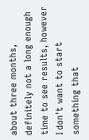about three months, definitely not a long enough time to see results, however I don't want to start something that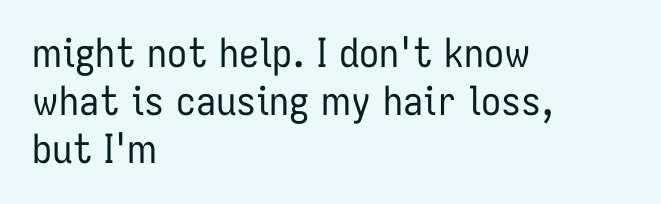might not help. I don't know what is causing my hair loss, but I'm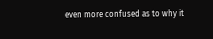even more confused as to why it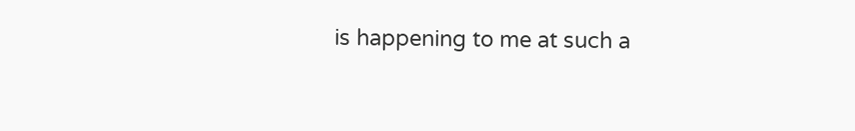is happening to me at such a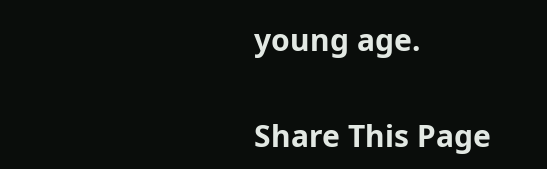young age.

Share This Page